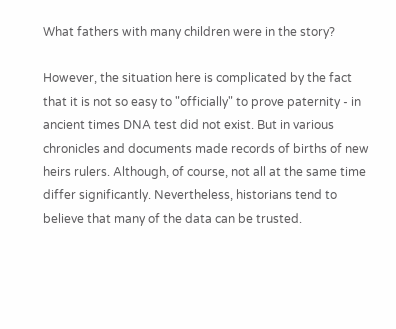What fathers with many children were in the story?

However, the situation here is complicated by the fact that it is not so easy to "officially" to prove paternity - in ancient times DNA test did not exist. But in various chronicles and documents made records of births of new heirs rulers. Although, of course, not all at the same time differ significantly. Nevertheless, historians tend to believe that many of the data can be trusted.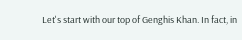Let's start with our top of Genghis Khan. In fact, in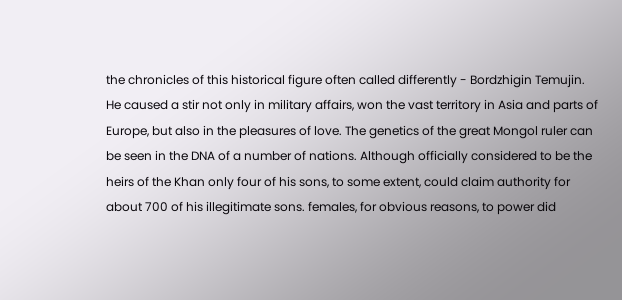the chronicles of this historical figure often called differently - Bordzhigin Temujin. He caused a stir not only in military affairs, won the vast territory in Asia and parts of Europe, but also in the pleasures of love. The genetics of the great Mongol ruler can be seen in the DNA of a number of nations. Although officially considered to be the heirs of the Khan only four of his sons, to some extent, could claim authority for about 700 of his illegitimate sons. females, for obvious reasons, to power did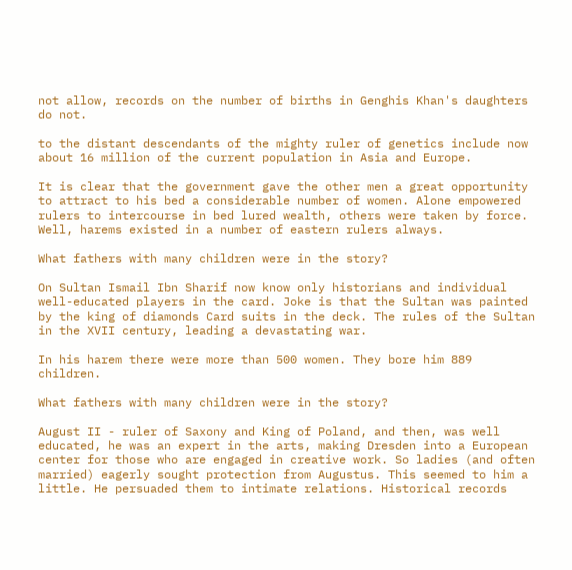not allow, records on the number of births in Genghis Khan's daughters do not.

to the distant descendants of the mighty ruler of genetics include now about 16 million of the current population in Asia and Europe.

It is clear that the government gave the other men a great opportunity to attract to his bed a considerable number of women. Alone empowered rulers to intercourse in bed lured wealth, others were taken by force. Well, harems existed in a number of eastern rulers always.

What fathers with many children were in the story?

On Sultan Ismail Ibn Sharif now know only historians and individual well-educated players in the card. Joke is that the Sultan was painted by the king of diamonds Card suits in the deck. The rules of the Sultan in the XVII century, leading a devastating war.

In his harem there were more than 500 women. They bore him 889 children.

What fathers with many children were in the story?

August II - ruler of Saxony and King of Poland, and then, was well educated, he was an expert in the arts, making Dresden into a European center for those who are engaged in creative work. So ladies (and often married) eagerly sought protection from Augustus. This seemed to him a little. He persuaded them to intimate relations. Historical records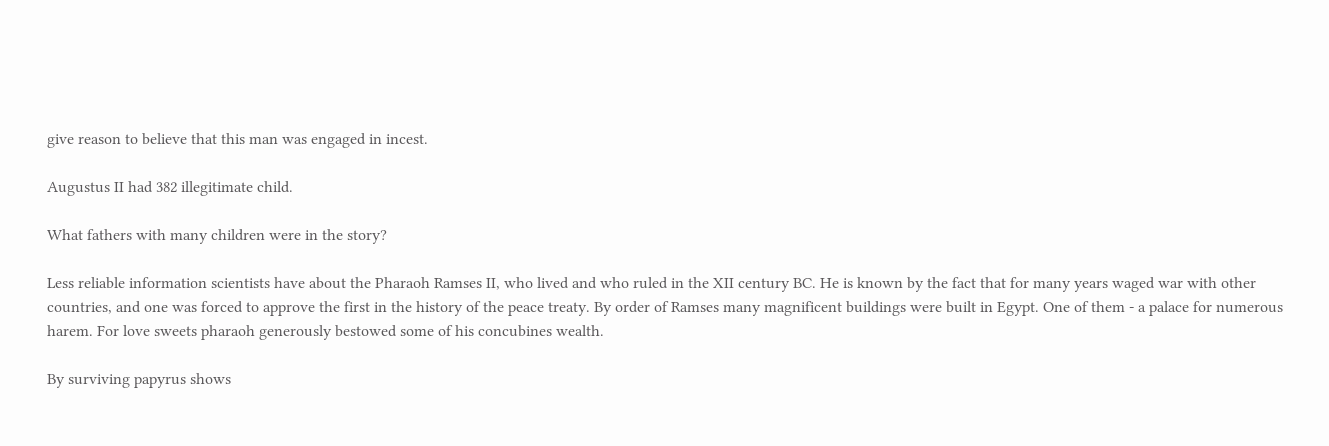give reason to believe that this man was engaged in incest.

Augustus II had 382 illegitimate child.

What fathers with many children were in the story?

Less reliable information scientists have about the Pharaoh Ramses II, who lived and who ruled in the XII century BC. He is known by the fact that for many years waged war with other countries, and one was forced to approve the first in the history of the peace treaty. By order of Ramses many magnificent buildings were built in Egypt. One of them - a palace for numerous harem. For love sweets pharaoh generously bestowed some of his concubines wealth.

By surviving papyrus shows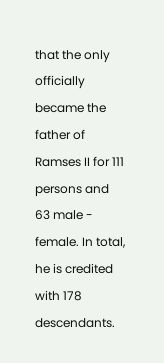that the only officially became the father of Ramses II for 111 persons and 63 male - female. In total, he is credited with 178 descendants.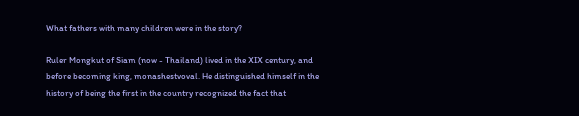What fathers with many children were in the story?

Ruler Mongkut of Siam (now - Thailand) lived in the XIX century, and before becoming king, monashestvoval. He distinguished himself in the history of being the first in the country recognized the fact that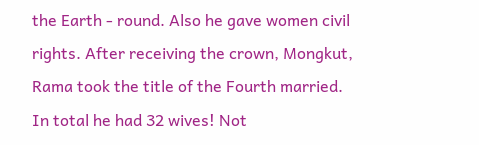the Earth - round. Also he gave women civil rights. After receiving the crown, Mongkut, Rama took the title of the Fourth married. In total he had 32 wives! Not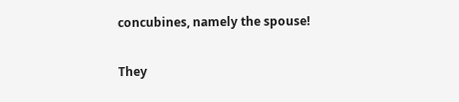concubines, namely the spouse!

They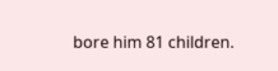bore him 81 children.